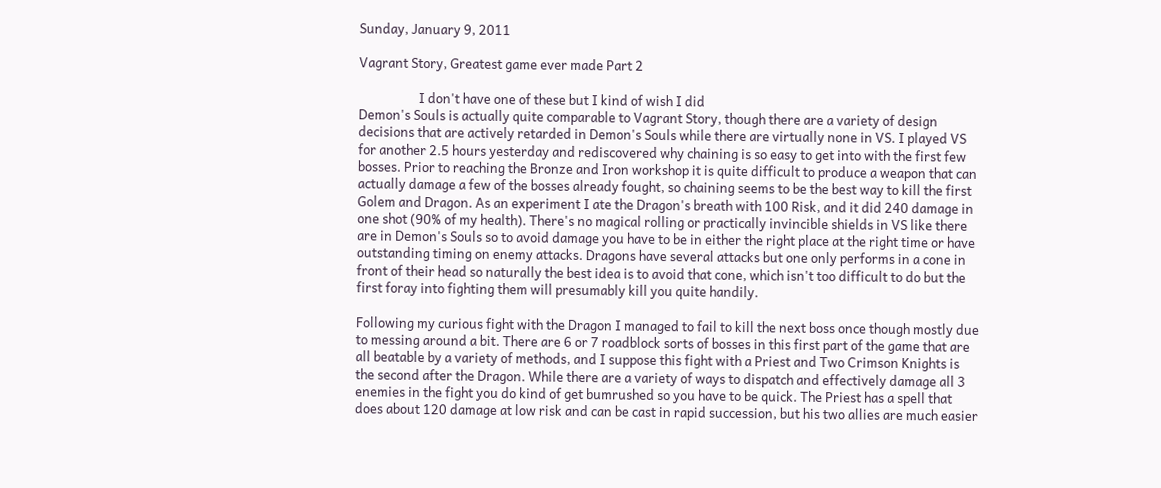Sunday, January 9, 2011

Vagrant Story, Greatest game ever made Part 2

                    I don't have one of these but I kind of wish I did
Demon's Souls is actually quite comparable to Vagrant Story, though there are a variety of design decisions that are actively retarded in Demon's Souls while there are virtually none in VS. I played VS for another 2.5 hours yesterday and rediscovered why chaining is so easy to get into with the first few bosses. Prior to reaching the Bronze and Iron workshop it is quite difficult to produce a weapon that can actually damage a few of the bosses already fought, so chaining seems to be the best way to kill the first Golem and Dragon. As an experiment I ate the Dragon's breath with 100 Risk, and it did 240 damage in one shot (90% of my health). There's no magical rolling or practically invincible shields in VS like there are in Demon's Souls so to avoid damage you have to be in either the right place at the right time or have outstanding timing on enemy attacks. Dragons have several attacks but one only performs in a cone in front of their head so naturally the best idea is to avoid that cone, which isn't too difficult to do but the first foray into fighting them will presumably kill you quite handily.

Following my curious fight with the Dragon I managed to fail to kill the next boss once though mostly due to messing around a bit. There are 6 or 7 roadblock sorts of bosses in this first part of the game that are all beatable by a variety of methods, and I suppose this fight with a Priest and Two Crimson Knights is the second after the Dragon. While there are a variety of ways to dispatch and effectively damage all 3 enemies in the fight you do kind of get bumrushed so you have to be quick. The Priest has a spell that does about 120 damage at low risk and can be cast in rapid succession, but his two allies are much easier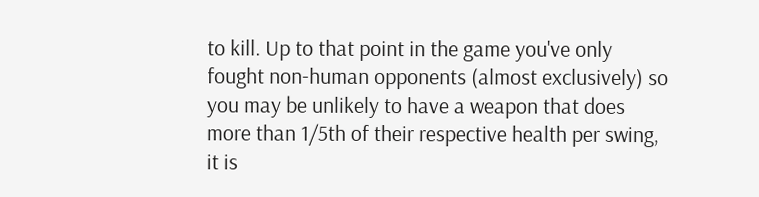to kill. Up to that point in the game you've only fought non-human opponents (almost exclusively) so you may be unlikely to have a weapon that does more than 1/5th of their respective health per swing, it is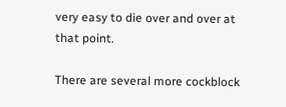very easy to die over and over at that point.

There are several more cockblock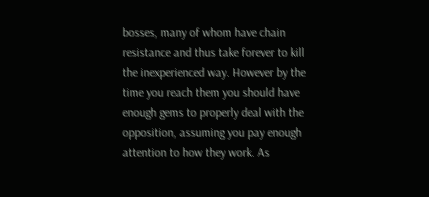bosses, many of whom have chain resistance and thus take forever to kill the inexperienced way. However by the time you reach them you should have enough gems to properly deal with the opposition, assuming you pay enough attention to how they work. As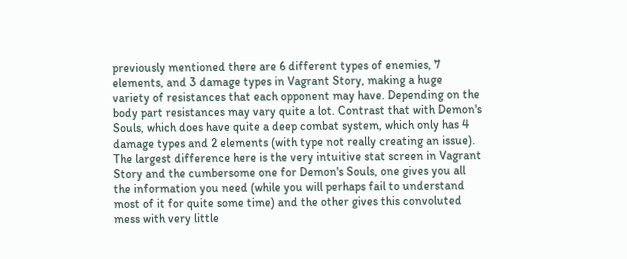previously mentioned there are 6 different types of enemies, 7 elements, and 3 damage types in Vagrant Story, making a huge variety of resistances that each opponent may have. Depending on the body part resistances may vary quite a lot. Contrast that with Demon's Souls, which does have quite a deep combat system, which only has 4 damage types and 2 elements (with type not really creating an issue). The largest difference here is the very intuitive stat screen in Vagrant Story and the cumbersome one for Demon's Souls, one gives you all the information you need (while you will perhaps fail to understand most of it for quite some time) and the other gives this convoluted mess with very little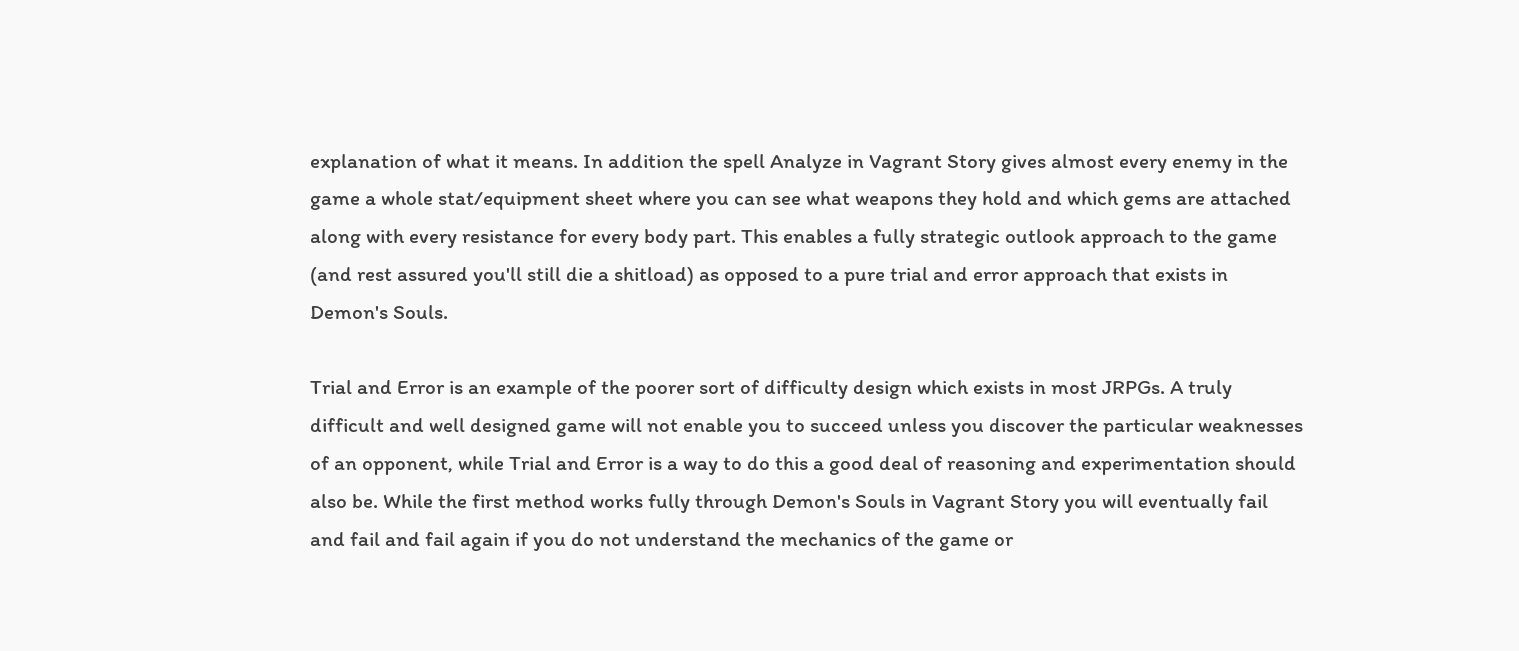explanation of what it means. In addition the spell Analyze in Vagrant Story gives almost every enemy in the game a whole stat/equipment sheet where you can see what weapons they hold and which gems are attached along with every resistance for every body part. This enables a fully strategic outlook approach to the game (and rest assured you'll still die a shitload) as opposed to a pure trial and error approach that exists in Demon's Souls.

Trial and Error is an example of the poorer sort of difficulty design which exists in most JRPGs. A truly difficult and well designed game will not enable you to succeed unless you discover the particular weaknesses of an opponent, while Trial and Error is a way to do this a good deal of reasoning and experimentation should also be. While the first method works fully through Demon's Souls in Vagrant Story you will eventually fail and fail and fail again if you do not understand the mechanics of the game or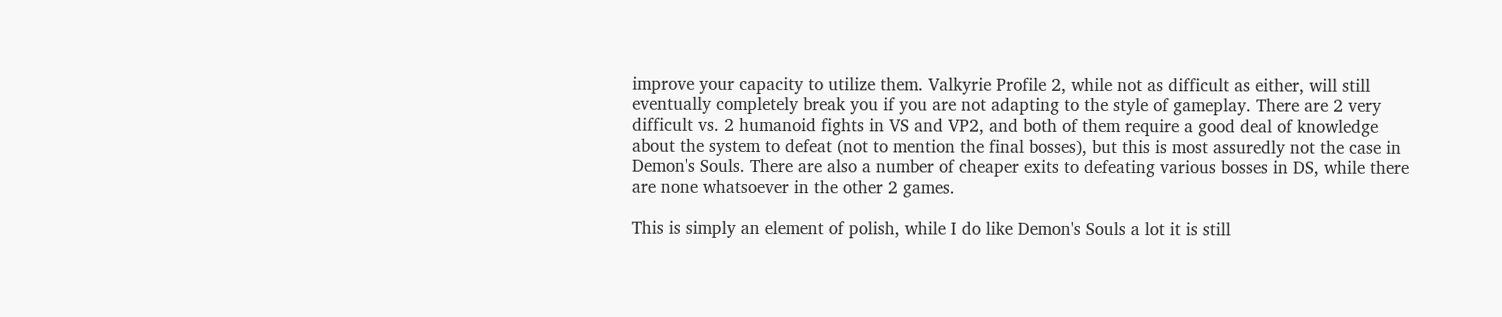improve your capacity to utilize them. Valkyrie Profile 2, while not as difficult as either, will still eventually completely break you if you are not adapting to the style of gameplay. There are 2 very difficult vs. 2 humanoid fights in VS and VP2, and both of them require a good deal of knowledge about the system to defeat (not to mention the final bosses), but this is most assuredly not the case in Demon's Souls. There are also a number of cheaper exits to defeating various bosses in DS, while there are none whatsoever in the other 2 games.

This is simply an element of polish, while I do like Demon's Souls a lot it is still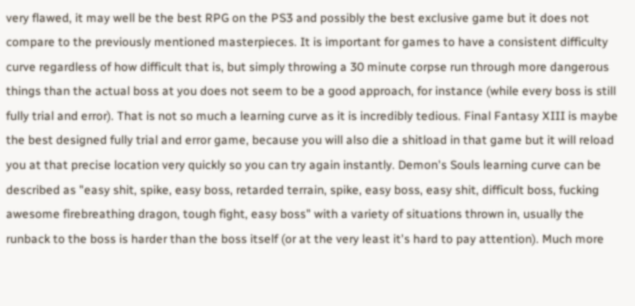very flawed, it may well be the best RPG on the PS3 and possibly the best exclusive game but it does not compare to the previously mentioned masterpieces. It is important for games to have a consistent difficulty curve regardless of how difficult that is, but simply throwing a 30 minute corpse run through more dangerous things than the actual boss at you does not seem to be a good approach, for instance (while every boss is still fully trial and error). That is not so much a learning curve as it is incredibly tedious. Final Fantasy XIII is maybe the best designed fully trial and error game, because you will also die a shitload in that game but it will reload you at that precise location very quickly so you can try again instantly. Demon's Souls learning curve can be described as "easy shit, spike, easy boss, retarded terrain, spike, easy boss, easy shit, difficult boss, fucking awesome firebreathing dragon, tough fight, easy boss" with a variety of situations thrown in, usually the runback to the boss is harder than the boss itself (or at the very least it's hard to pay attention). Much more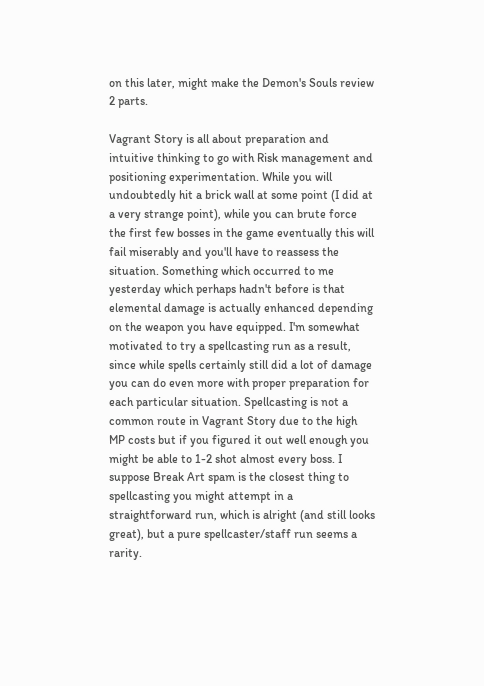on this later, might make the Demon's Souls review 2 parts.

Vagrant Story is all about preparation and intuitive thinking to go with Risk management and positioning experimentation. While you will undoubtedly hit a brick wall at some point (I did at a very strange point), while you can brute force the first few bosses in the game eventually this will fail miserably and you'll have to reassess the situation. Something which occurred to me yesterday which perhaps hadn't before is that elemental damage is actually enhanced depending on the weapon you have equipped. I'm somewhat motivated to try a spellcasting run as a result, since while spells certainly still did a lot of damage you can do even more with proper preparation for each particular situation. Spellcasting is not a common route in Vagrant Story due to the high MP costs but if you figured it out well enough you might be able to 1-2 shot almost every boss. I suppose Break Art spam is the closest thing to spellcasting you might attempt in a straightforward run, which is alright (and still looks great), but a pure spellcaster/staff run seems a rarity.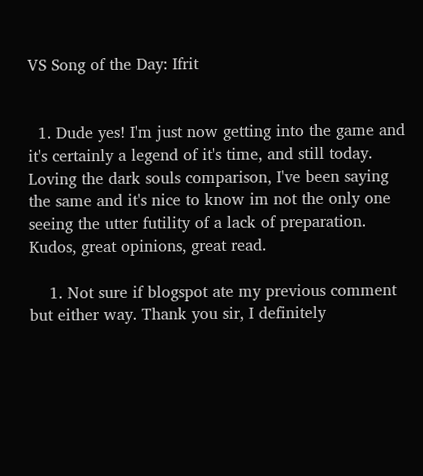VS Song of the Day: Ifrit


  1. Dude yes! I'm just now getting into the game and it's certainly a legend of it's time, and still today. Loving the dark souls comparison, I've been saying the same and it's nice to know im not the only one seeing the utter futility of a lack of preparation. Kudos, great opinions, great read.

    1. Not sure if blogspot ate my previous comment but either way. Thank you sir, I definitely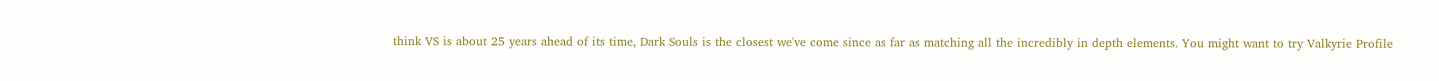think VS is about 25 years ahead of its time, Dark Souls is the closest we've come since as far as matching all the incredibly in depth elements. You might want to try Valkyrie Profile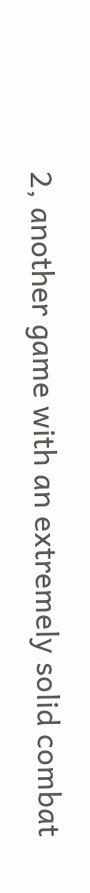2, another game with an extremely solid combat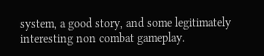system, a good story, and some legitimately interesting non combat gameplay.